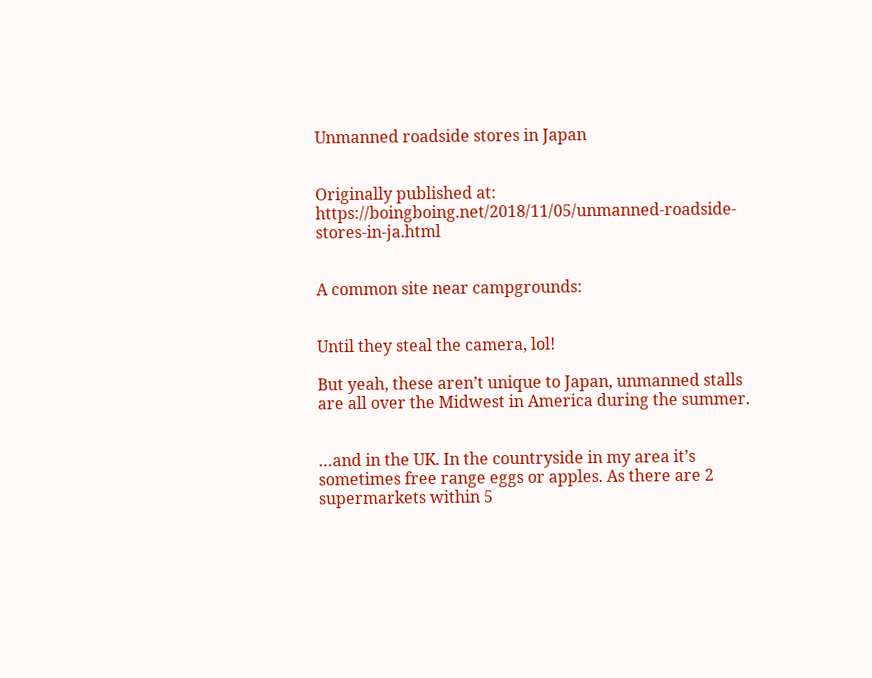Unmanned roadside stores in Japan


Originally published at: https://boingboing.net/2018/11/05/unmanned-roadside-stores-in-ja.html


A common site near campgrounds:


Until they steal the camera, lol!

But yeah, these aren’t unique to Japan, unmanned stalls are all over the Midwest in America during the summer.


…and in the UK. In the countryside in my area it’s sometimes free range eggs or apples. As there are 2 supermarkets within 5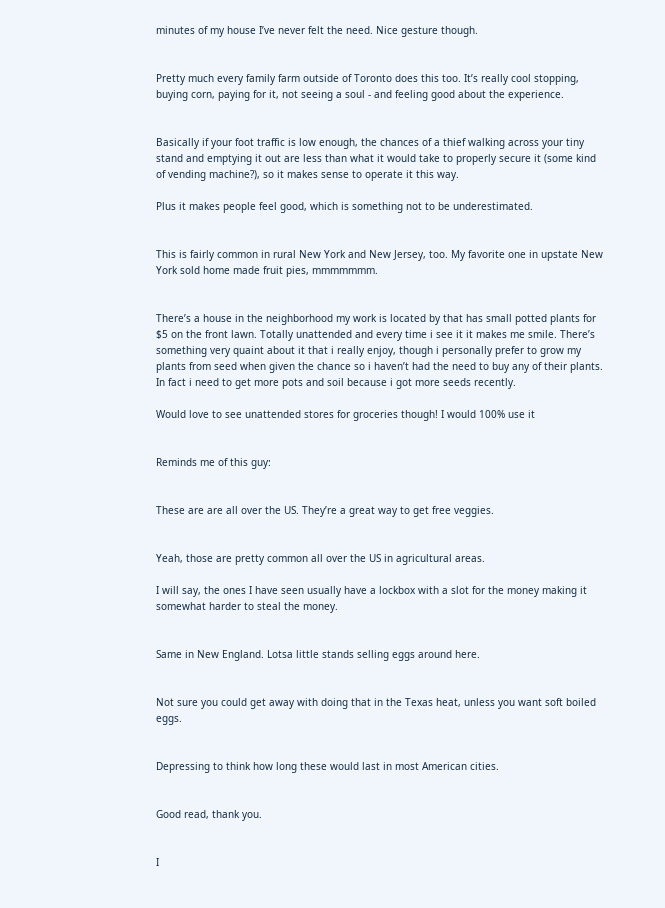minutes of my house I’ve never felt the need. Nice gesture though.


Pretty much every family farm outside of Toronto does this too. It’s really cool stopping, buying corn, paying for it, not seeing a soul - and feeling good about the experience.


Basically if your foot traffic is low enough, the chances of a thief walking across your tiny stand and emptying it out are less than what it would take to properly secure it (some kind of vending machine?), so it makes sense to operate it this way.

Plus it makes people feel good, which is something not to be underestimated.


This is fairly common in rural New York and New Jersey, too. My favorite one in upstate New York sold home made fruit pies, mmmmmmm.


There’s a house in the neighborhood my work is located by that has small potted plants for $5 on the front lawn. Totally unattended and every time i see it it makes me smile. There’s something very quaint about it that i really enjoy, though i personally prefer to grow my plants from seed when given the chance so i haven’t had the need to buy any of their plants. In fact i need to get more pots and soil because i got more seeds recently.

Would love to see unattended stores for groceries though! I would 100% use it


Reminds me of this guy:


These are are all over the US. They’re a great way to get free veggies.


Yeah, those are pretty common all over the US in agricultural areas.

I will say, the ones I have seen usually have a lockbox with a slot for the money making it somewhat harder to steal the money.


Same in New England. Lotsa little stands selling eggs around here.


Not sure you could get away with doing that in the Texas heat, unless you want soft boiled eggs.


Depressing to think how long these would last in most American cities.


Good read, thank you.


I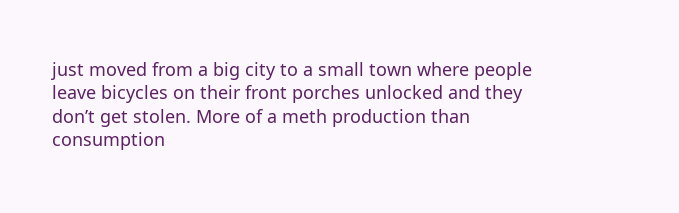just moved from a big city to a small town where people leave bicycles on their front porches unlocked and they don’t get stolen. More of a meth production than consumption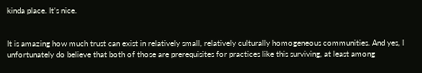kinda place. It’s nice.


It is amazing how much trust can exist in relatively small, relatively culturally homogeneous communities. And yes, I unfortunately do believe that both of those are prerequisites for practices like this surviving, at least among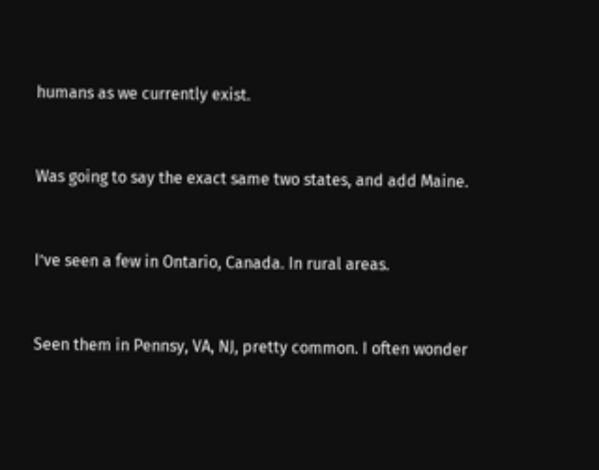humans as we currently exist.


Was going to say the exact same two states, and add Maine.


I’ve seen a few in Ontario, Canada. In rural areas.


Seen them in Pennsy, VA, NJ, pretty common. I often wonder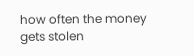how often the money gets stolen